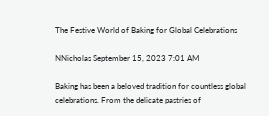The Festive World of Baking for Global Celebrations

NNicholas September 15, 2023 7:01 AM

Baking has been a beloved tradition for countless global celebrations. From the delicate pastries of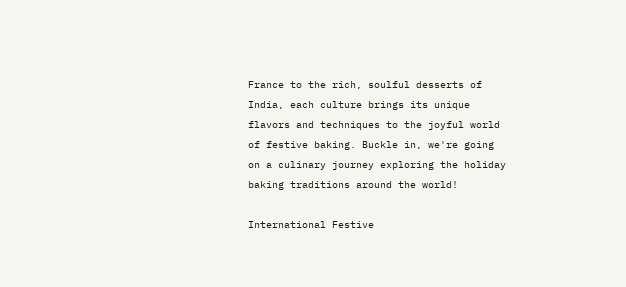France to the rich, soulful desserts of India, each culture brings its unique flavors and techniques to the joyful world of festive baking. Buckle in, we're going on a culinary journey exploring the holiday baking traditions around the world!

International Festive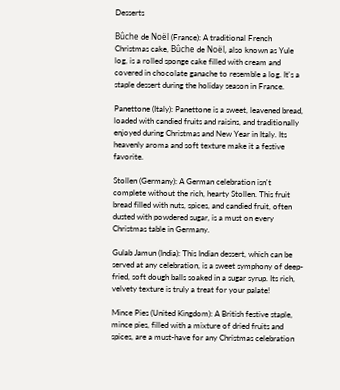Desserts

Bûche de Noël (France): A traditional French Christmas cake, Bûche de Noël, also known as Yule log, is a rolled sponge cake filled with cream and covered in chocolate ganache to resemble a log. It's a staple dessert during the holiday season in France.

Panettone (Italy): Panettone is a sweet, leavened bread, loaded with candied fruits and raisins, and traditionally enjoyed during Christmas and New Year in Italy. Its heavenly aroma and soft texture make it a festive favorite.

Stollen (Germany): A German celebration isn't complete without the rich, hearty Stollen. This fruit bread filled with nuts, spices, and candied fruit, often dusted with powdered sugar, is a must on every Christmas table in Germany.

Gulab Jamun (India): This Indian dessert, which can be served at any celebration, is a sweet symphony of deep-fried, soft dough balls soaked in a sugar syrup. Its rich, velvety texture is truly a treat for your palate!

Mince Pies (United Kingdom): A British festive staple, mince pies, filled with a mixture of dried fruits and spices, are a must-have for any Christmas celebration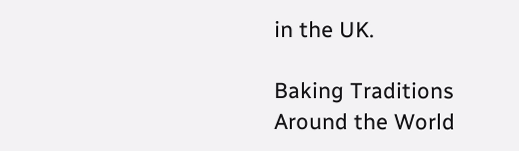in the UK.

Baking Traditions Around the World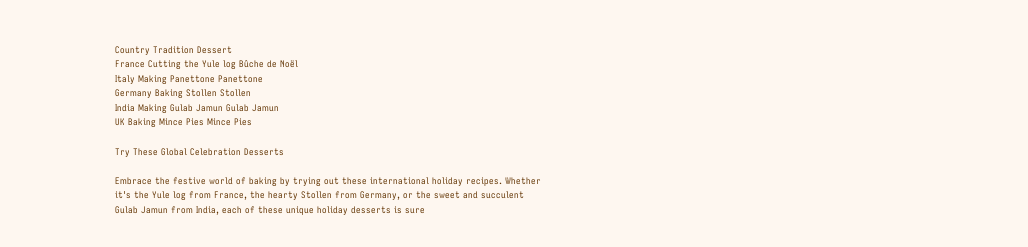Country Tradition Dessert
France Cutting the Yule log Bûche de Noël
Italy Making Panettone Panettone
Germany Baking Stollen Stollen
India Making Gulab Jamun Gulab Jamun
UK Baking Mince Pies Mince Pies

Try These Global Celebration Desserts

Embrace the festive world of baking by trying out these international holiday recipes. Whether it's the Yule log from France, the hearty Stollen from Germany, or the sweet and succulent Gulab Jamun from India, each of these unique holiday desserts is sure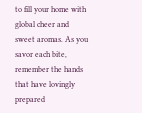to fill your home with global cheer and sweet aromas. As you savor each bite, remember the hands that have lovingly prepared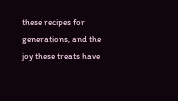these recipes for generations, and the joy these treats have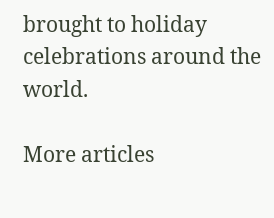brought to holiday celebrations around the world.

More articles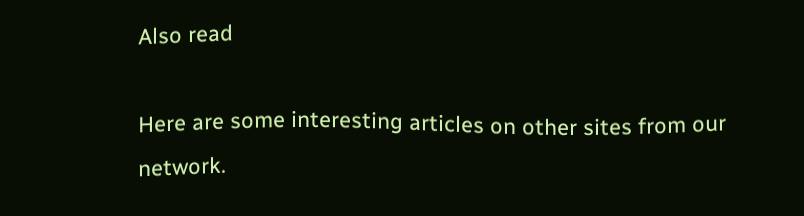Also read

Here are some interesting articles on other sites from our network.